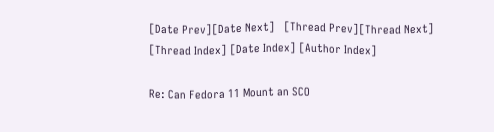[Date Prev][Date Next]   [Thread Prev][Thread Next]   [Thread Index] [Date Index] [Author Index]

Re: Can Fedora 11 Mount an SCO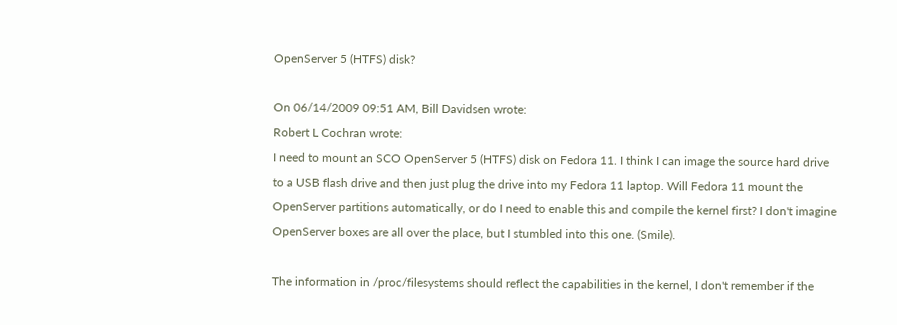OpenServer 5 (HTFS) disk?

On 06/14/2009 09:51 AM, Bill Davidsen wrote:
Robert L Cochran wrote:
I need to mount an SCO OpenServer 5 (HTFS) disk on Fedora 11. I think I can image the source hard drive to a USB flash drive and then just plug the drive into my Fedora 11 laptop. Will Fedora 11 mount the OpenServer partitions automatically, or do I need to enable this and compile the kernel first? I don't imagine OpenServer boxes are all over the place, but I stumbled into this one. (Smile).

The information in /proc/filesystems should reflect the capabilities in the kernel, I don't remember if the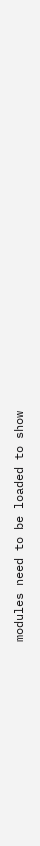modules need to be loaded to show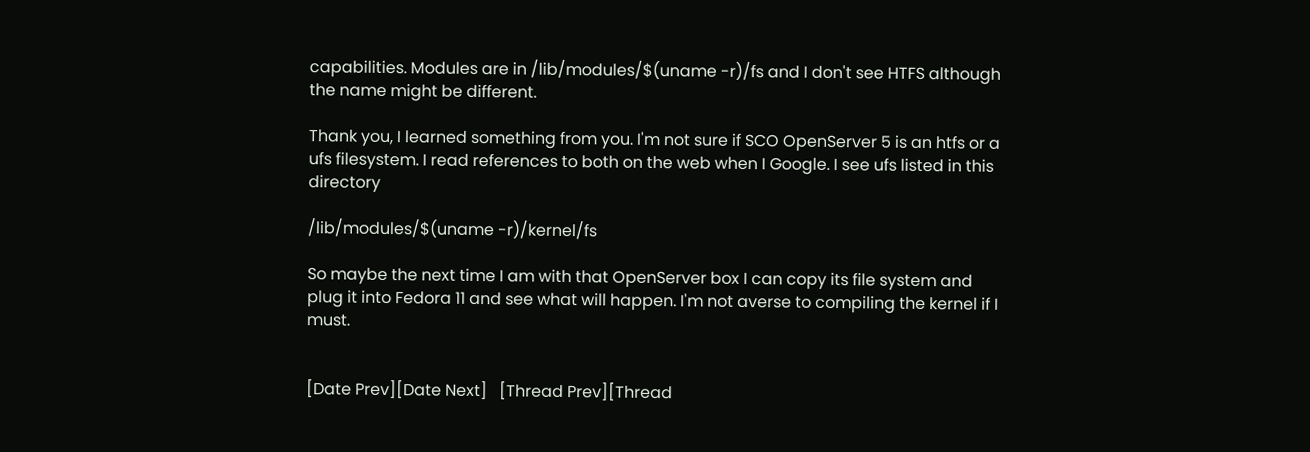capabilities. Modules are in /lib/modules/$(uname -r)/fs and I don't see HTFS although the name might be different.

Thank you, I learned something from you. I'm not sure if SCO OpenServer 5 is an htfs or a ufs filesystem. I read references to both on the web when I Google. I see ufs listed in this directory

/lib/modules/$(uname -r)/kernel/fs

So maybe the next time I am with that OpenServer box I can copy its file system and plug it into Fedora 11 and see what will happen. I'm not averse to compiling the kernel if I must.


[Date Prev][Date Next]   [Thread Prev][Thread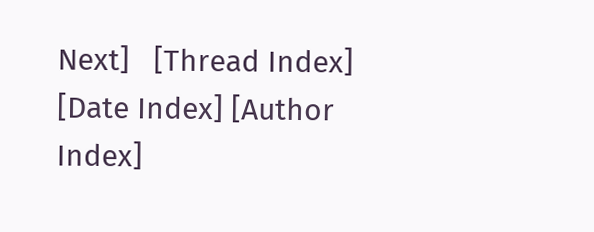Next]   [Thread Index] [Date Index] [Author Index]